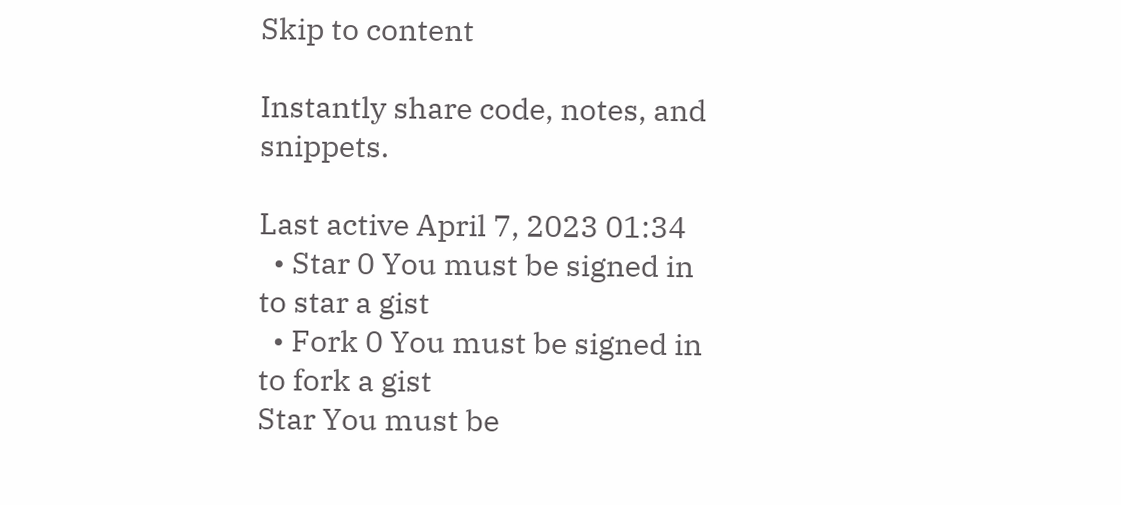Skip to content

Instantly share code, notes, and snippets.

Last active April 7, 2023 01:34
  • Star 0 You must be signed in to star a gist
  • Fork 0 You must be signed in to fork a gist
Star You must be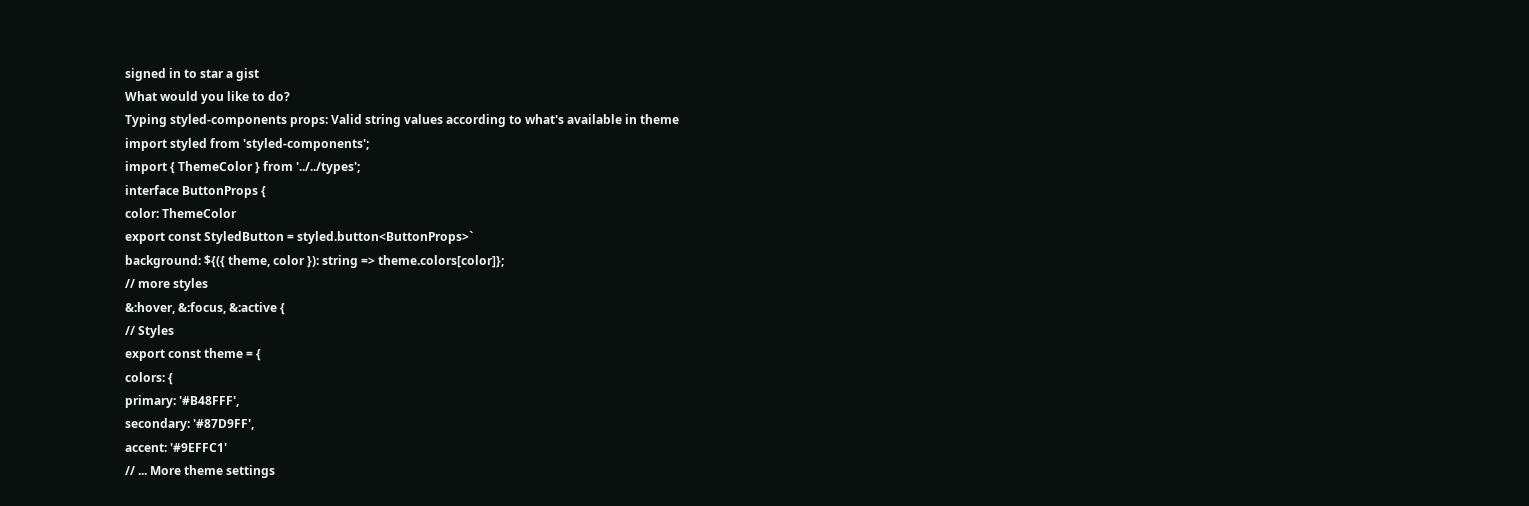signed in to star a gist
What would you like to do?
Typing styled-components props: Valid string values according to what's available in theme
import styled from 'styled-components';
import { ThemeColor } from '../../types';
interface ButtonProps {
color: ThemeColor
export const StyledButton = styled.button<ButtonProps>`
background: ${({ theme, color }): string => theme.colors[color]};
// more styles
&:hover, &:focus, &:active {
// Styles
export const theme = {
colors: {
primary: '#B48FFF',
secondary: '#87D9FF',
accent: '#9EFFC1'
// ... More theme settings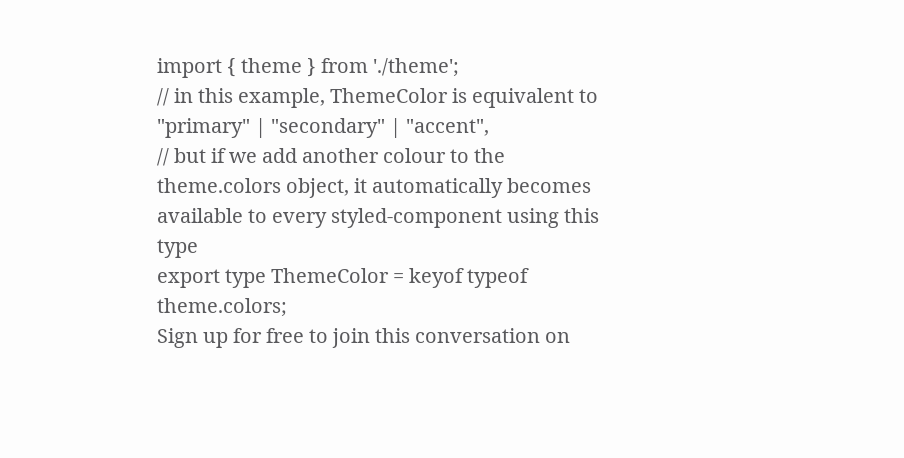import { theme } from './theme';
// in this example, ThemeColor is equivalent to "primary" | "secondary" | "accent",
// but if we add another colour to the theme.colors object, it automatically becomes available to every styled-component using this type
export type ThemeColor = keyof typeof theme.colors;
Sign up for free to join this conversation on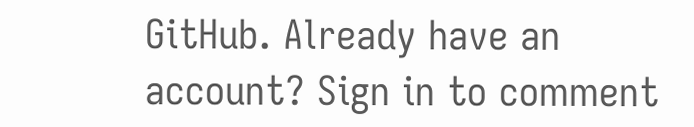GitHub. Already have an account? Sign in to comment